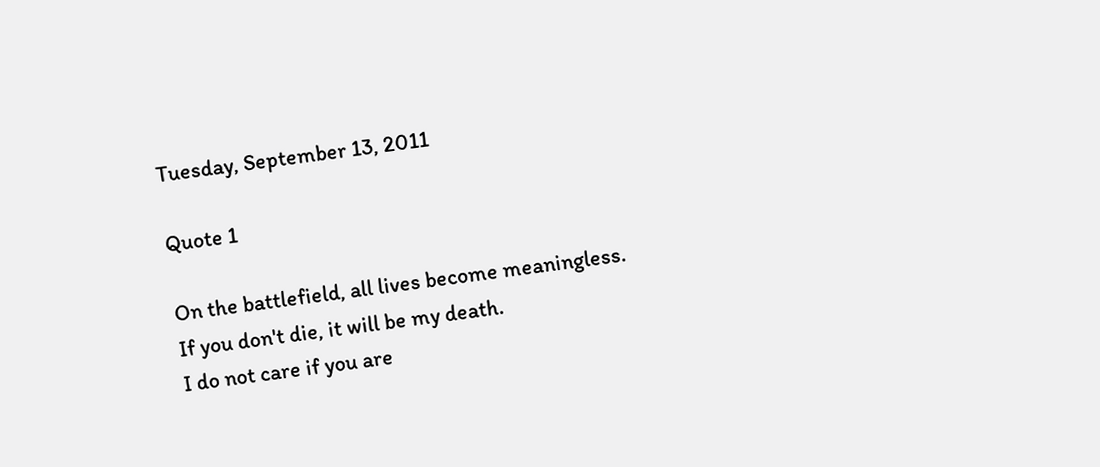Tuesday, September 13, 2011

Quote 1

On the battlefield, all lives become meaningless.
If you don't die, it will be my death.
I do not care if you are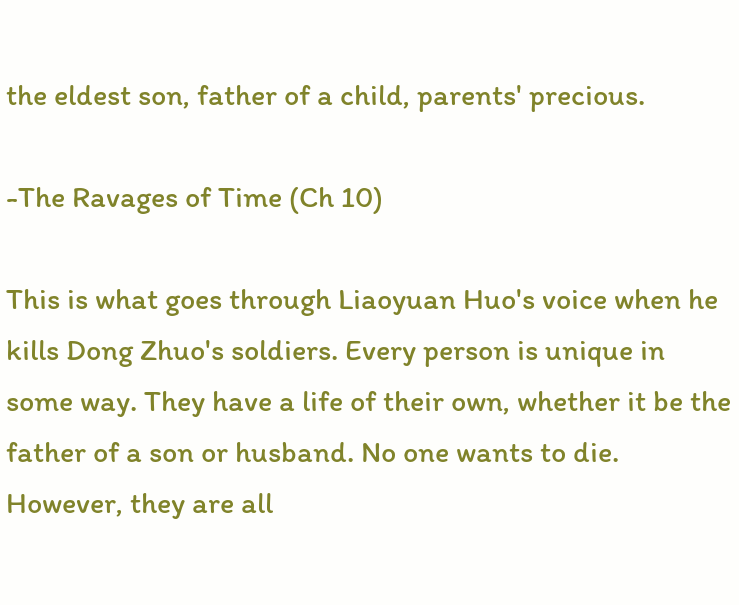the eldest son, father of a child, parents' precious.

-The Ravages of Time (Ch 10)

This is what goes through Liaoyuan Huo's voice when he kills Dong Zhuo's soldiers. Every person is unique in some way. They have a life of their own, whether it be the father of a son or husband. No one wants to die. However, they are all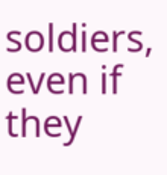soldiers, even if they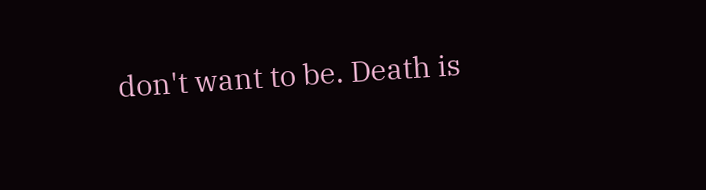don't want to be. Death is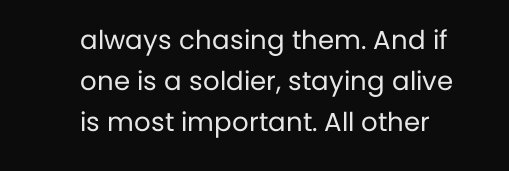always chasing them. And if one is a soldier, staying alive is most important. All other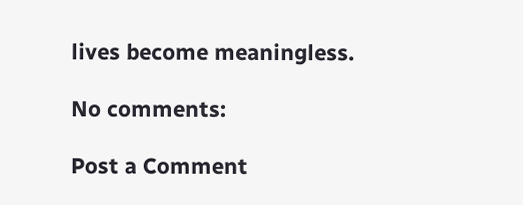lives become meaningless.

No comments:

Post a Comment